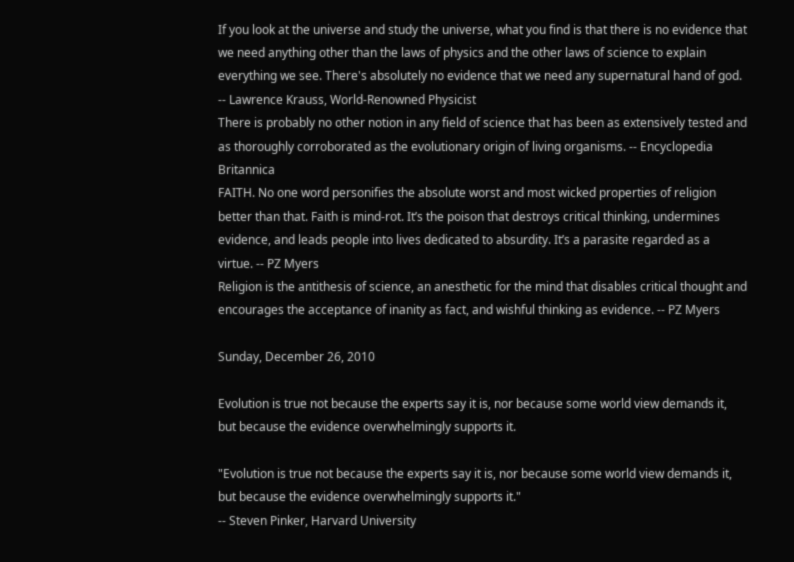If you look at the universe and study the universe, what you find is that there is no evidence that we need anything other than the laws of physics and the other laws of science to explain everything we see. There's absolutely no evidence that we need any supernatural hand of god. -- Lawrence Krauss, World-Renowned Physicist
There is probably no other notion in any field of science that has been as extensively tested and as thoroughly corroborated as the evolutionary origin of living organisms. -- Encyclopedia Britannica
FAITH. No one word personifies the absolute worst and most wicked properties of religion better than that. Faith is mind-rot. It’s the poison that destroys critical thinking, undermines evidence, and leads people into lives dedicated to absurdity. It’s a parasite regarded as a virtue. -- PZ Myers
Religion is the antithesis of science, an anesthetic for the mind that disables critical thought and encourages the acceptance of inanity as fact, and wishful thinking as evidence. -- PZ Myers

Sunday, December 26, 2010

Evolution is true not because the experts say it is, nor because some world view demands it, but because the evidence overwhelmingly supports it.

"Evolution is true not because the experts say it is, nor because some world view demands it, but because the evidence overwhelmingly supports it."
-- Steven Pinker, Harvard University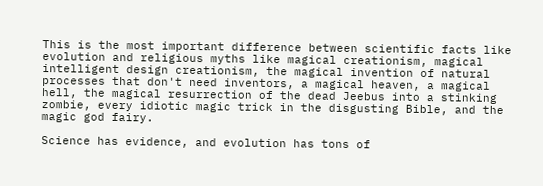This is the most important difference between scientific facts like evolution and religious myths like magical creationism, magical intelligent design creationism, the magical invention of natural processes that don't need inventors, a magical heaven, a magical hell, the magical resurrection of the dead Jeebus into a stinking zombie, every idiotic magic trick in the disgusting Bible, and the magic god fairy.

Science has evidence, and evolution has tons of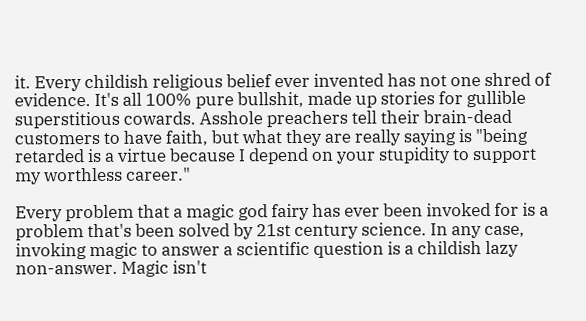it. Every childish religious belief ever invented has not one shred of evidence. It's all 100% pure bullshit, made up stories for gullible superstitious cowards. Asshole preachers tell their brain-dead customers to have faith, but what they are really saying is "being retarded is a virtue because I depend on your stupidity to support my worthless career."

Every problem that a magic god fairy has ever been invoked for is a problem that's been solved by 21st century science. In any case, invoking magic to answer a scientific question is a childish lazy non-answer. Magic isn't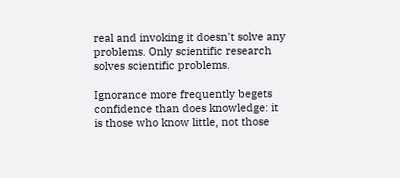real and invoking it doesn't solve any problems. Only scientific research solves scientific problems.

Ignorance more frequently begets confidence than does knowledge: it is those who know little, not those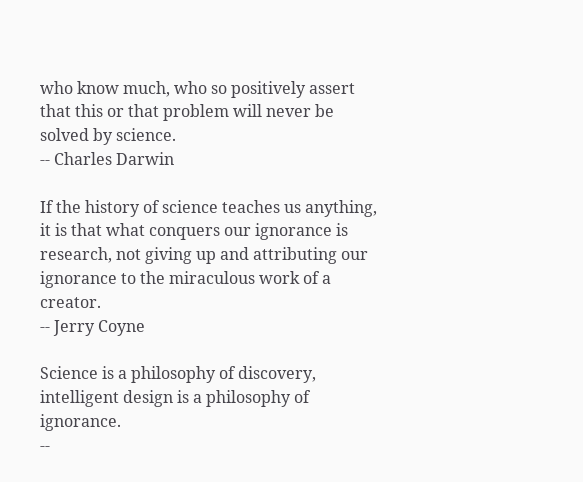who know much, who so positively assert that this or that problem will never be solved by science.
-- Charles Darwin

If the history of science teaches us anything, it is that what conquers our ignorance is research, not giving up and attributing our ignorance to the miraculous work of a creator.
-- Jerry Coyne

Science is a philosophy of discovery, intelligent design is a philosophy of ignorance.
--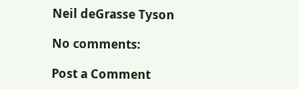Neil deGrasse Tyson

No comments:

Post a Comment